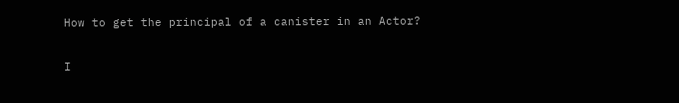How to get the principal of a canister in an Actor?

I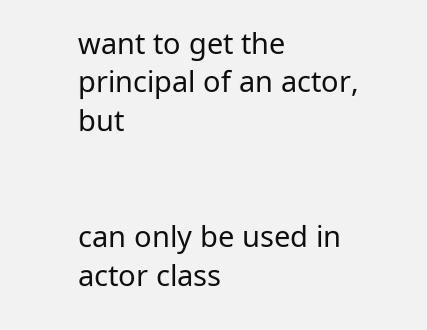want to get the principal of an actor, but


can only be used in actor class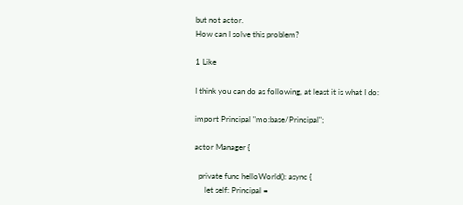but not actor.
How can I solve this problem?

1 Like

I think you can do as following, at least it is what I do:

import Principal "mo:base/Principal";

actor Manager {

  private func helloWorld(): async {
     let self: Principal =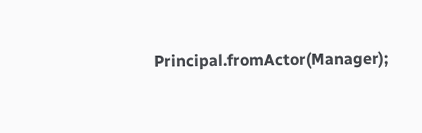Principal.fromActor(Manager);